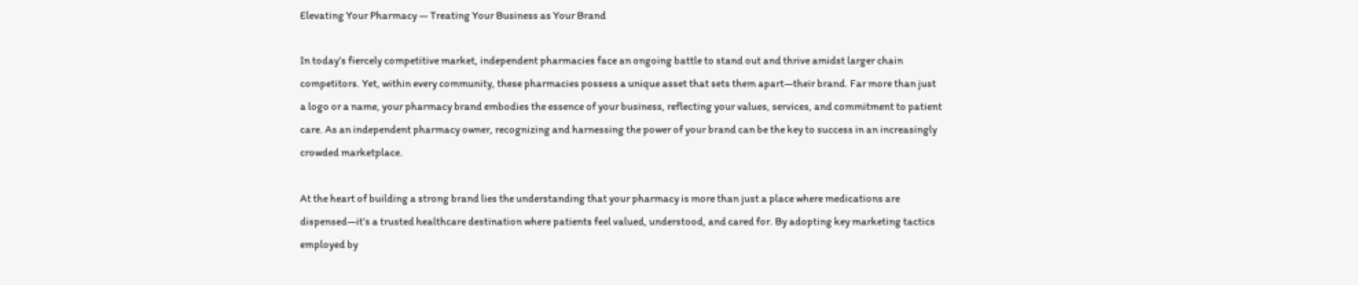Elevating Your Pharmacy — Treating Your Business as Your Brand

In today’s fiercely competitive market, independent pharmacies face an ongoing battle to stand out and thrive amidst larger chain competitors. Yet, within every community, these pharmacies possess a unique asset that sets them apart—their brand. Far more than just a logo or a name, your pharmacy brand embodies the essence of your business, reflecting your values, services, and commitment to patient care. As an independent pharmacy owner, recognizing and harnessing the power of your brand can be the key to success in an increasingly crowded marketplace.

At the heart of building a strong brand lies the understanding that your pharmacy is more than just a place where medications are dispensed—it’s a trusted healthcare destination where patients feel valued, understood, and cared for. By adopting key marketing tactics employed by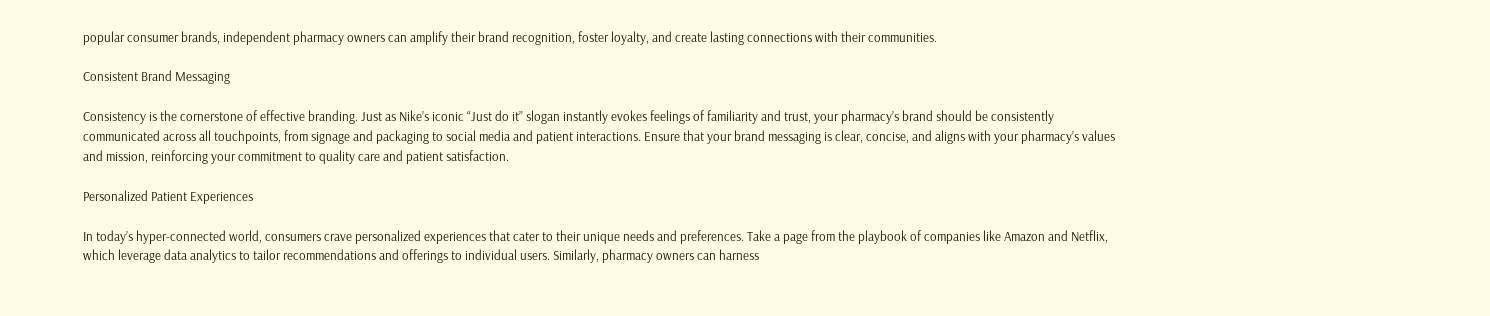popular consumer brands, independent pharmacy owners can amplify their brand recognition, foster loyalty, and create lasting connections with their communities.

Consistent Brand Messaging

Consistency is the cornerstone of effective branding. Just as Nike’s iconic “Just do it” slogan instantly evokes feelings of familiarity and trust, your pharmacy’s brand should be consistently communicated across all touchpoints, from signage and packaging to social media and patient interactions. Ensure that your brand messaging is clear, concise, and aligns with your pharmacy’s values and mission, reinforcing your commitment to quality care and patient satisfaction.

Personalized Patient Experiences

In today’s hyper-connected world, consumers crave personalized experiences that cater to their unique needs and preferences. Take a page from the playbook of companies like Amazon and Netflix, which leverage data analytics to tailor recommendations and offerings to individual users. Similarly, pharmacy owners can harness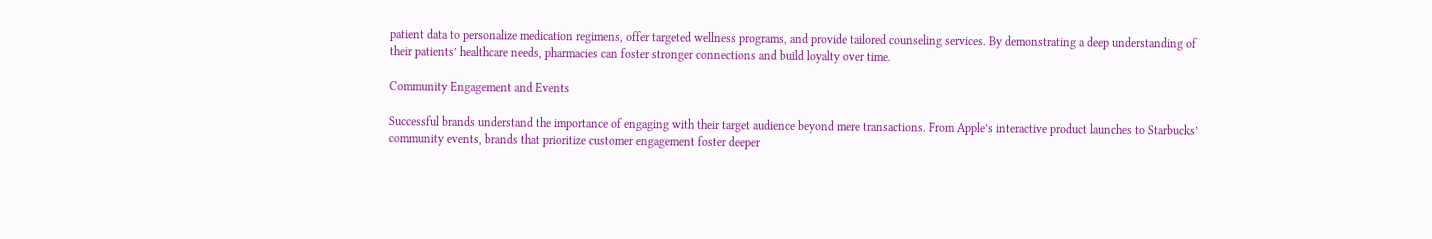patient data to personalize medication regimens, offer targeted wellness programs, and provide tailored counseling services. By demonstrating a deep understanding of their patients’ healthcare needs, pharmacies can foster stronger connections and build loyalty over time.

Community Engagement and Events

Successful brands understand the importance of engaging with their target audience beyond mere transactions. From Apple’s interactive product launches to Starbucks’ community events, brands that prioritize customer engagement foster deeper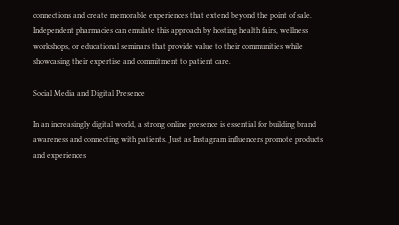connections and create memorable experiences that extend beyond the point of sale. Independent pharmacies can emulate this approach by hosting health fairs, wellness workshops, or educational seminars that provide value to their communities while showcasing their expertise and commitment to patient care.

Social Media and Digital Presence

In an increasingly digital world, a strong online presence is essential for building brand awareness and connecting with patients. Just as Instagram influencers promote products and experiences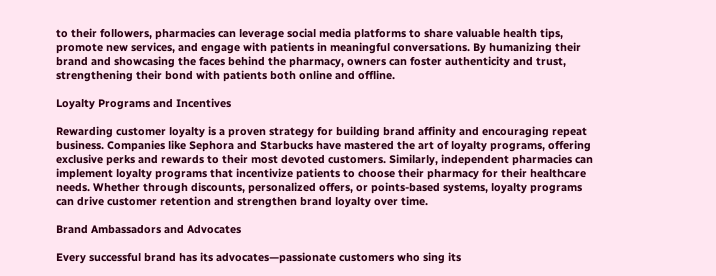to their followers, pharmacies can leverage social media platforms to share valuable health tips, promote new services, and engage with patients in meaningful conversations. By humanizing their brand and showcasing the faces behind the pharmacy, owners can foster authenticity and trust, strengthening their bond with patients both online and offline.

Loyalty Programs and Incentives

Rewarding customer loyalty is a proven strategy for building brand affinity and encouraging repeat business. Companies like Sephora and Starbucks have mastered the art of loyalty programs, offering exclusive perks and rewards to their most devoted customers. Similarly, independent pharmacies can implement loyalty programs that incentivize patients to choose their pharmacy for their healthcare needs. Whether through discounts, personalized offers, or points-based systems, loyalty programs can drive customer retention and strengthen brand loyalty over time.

Brand Ambassadors and Advocates

Every successful brand has its advocates—passionate customers who sing its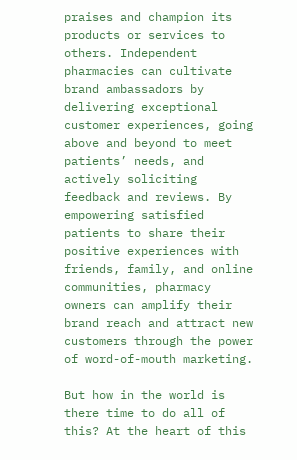praises and champion its products or services to others. Independent pharmacies can cultivate brand ambassadors by delivering exceptional customer experiences, going above and beyond to meet patients’ needs, and actively soliciting feedback and reviews. By empowering satisfied patients to share their positive experiences with friends, family, and online communities, pharmacy owners can amplify their brand reach and attract new customers through the power of word-of-mouth marketing.

But how in the world is there time to do all of this? At the heart of this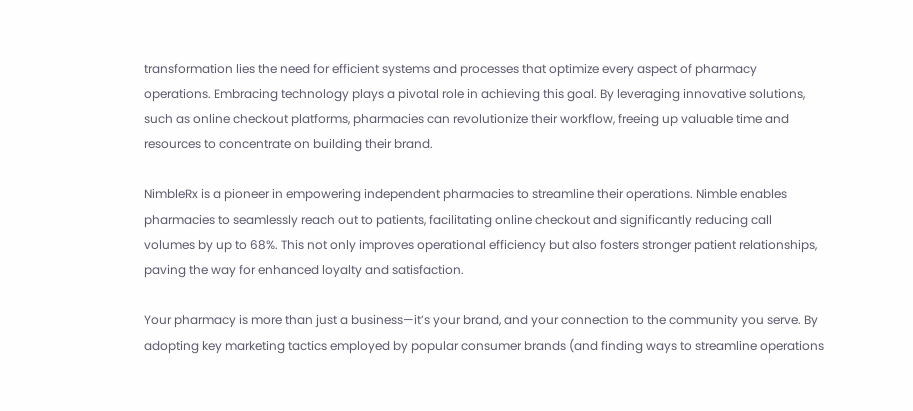transformation lies the need for efficient systems and processes that optimize every aspect of pharmacy operations. Embracing technology plays a pivotal role in achieving this goal. By leveraging innovative solutions, such as online checkout platforms, pharmacies can revolutionize their workflow, freeing up valuable time and resources to concentrate on building their brand.

NimbleRx is a pioneer in empowering independent pharmacies to streamline their operations. Nimble enables pharmacies to seamlessly reach out to patients, facilitating online checkout and significantly reducing call volumes by up to 68%. This not only improves operational efficiency but also fosters stronger patient relationships, paving the way for enhanced loyalty and satisfaction.

Your pharmacy is more than just a business—it’s your brand, and your connection to the community you serve. By adopting key marketing tactics employed by popular consumer brands (and finding ways to streamline operations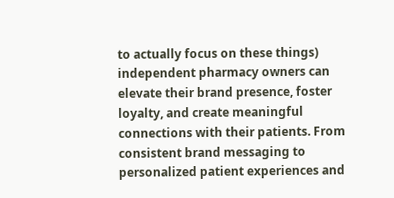to actually focus on these things) independent pharmacy owners can elevate their brand presence, foster loyalty, and create meaningful connections with their patients. From consistent brand messaging to personalized patient experiences and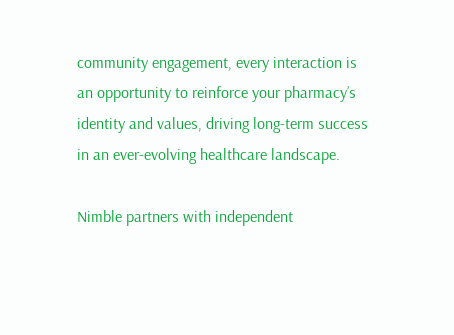community engagement, every interaction is an opportunity to reinforce your pharmacy’s identity and values, driving long-term success in an ever-evolving healthcare landscape.

Nimble partners with independent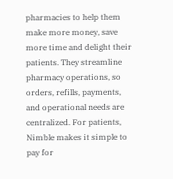pharmacies to help them make more money, save more time and delight their patients. They streamline pharmacy operations, so orders, refills, payments, and operational needs are centralized. For patients, Nimble makes it simple to pay for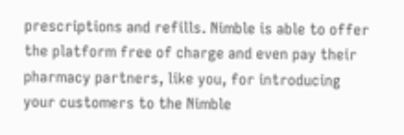prescriptions and refills. Nimble is able to offer the platform free of charge and even pay their pharmacy partners, like you, for introducing your customers to the Nimble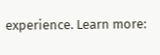experience. Learn more: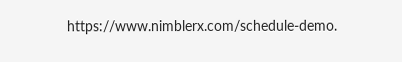https://www.nimblerx.com/schedule-demo.